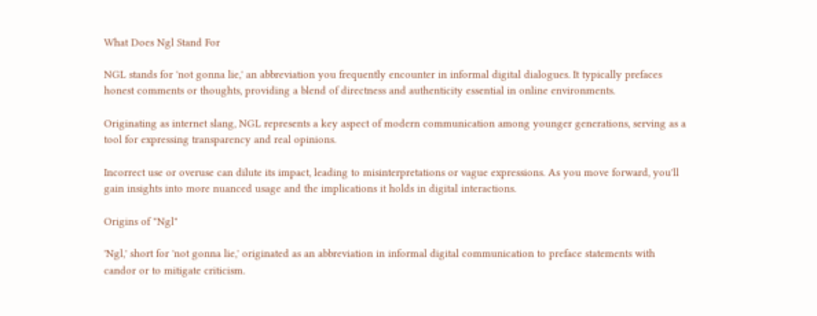What Does Ngl Stand For

NGL stands for 'not gonna lie,' an abbreviation you frequently encounter in informal digital dialogues. It typically prefaces honest comments or thoughts, providing a blend of directness and authenticity essential in online environments.

Originating as internet slang, NGL represents a key aspect of modern communication among younger generations, serving as a tool for expressing transparency and real opinions.

Incorrect use or overuse can dilute its impact, leading to misinterpretations or vague expressions. As you move forward, you'll gain insights into more nuanced usage and the implications it holds in digital interactions.

Origins of "Ngl"

'Ngl,' short for 'not gonna lie,' originated as an abbreviation in informal digital communication to preface statements with candor or to mitigate criticism.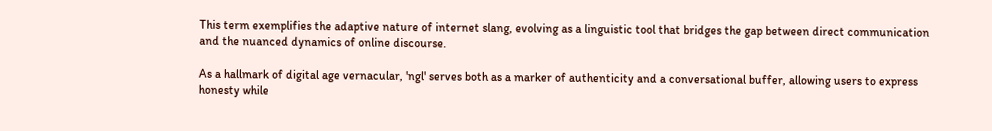This term exemplifies the adaptive nature of internet slang, evolving as a linguistic tool that bridges the gap between direct communication and the nuanced dynamics of online discourse.

As a hallmark of digital age vernacular, 'ngl' serves both as a marker of authenticity and a conversational buffer, allowing users to express honesty while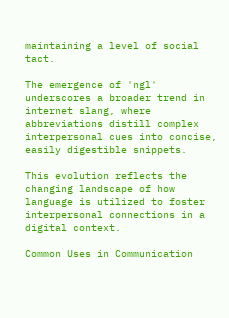maintaining a level of social tact.

The emergence of 'ngl' underscores a broader trend in internet slang, where abbreviations distill complex interpersonal cues into concise, easily digestible snippets.

This evolution reflects the changing landscape of how language is utilized to foster interpersonal connections in a digital context.

Common Uses in Communication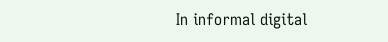In informal digital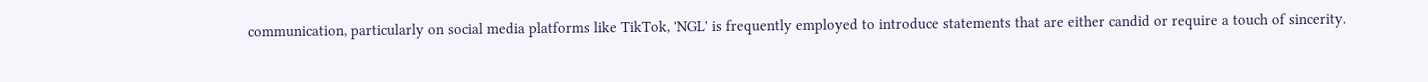communication, particularly on social media platforms like TikTok, 'NGL' is frequently employed to introduce statements that are either candid or require a touch of sincerity.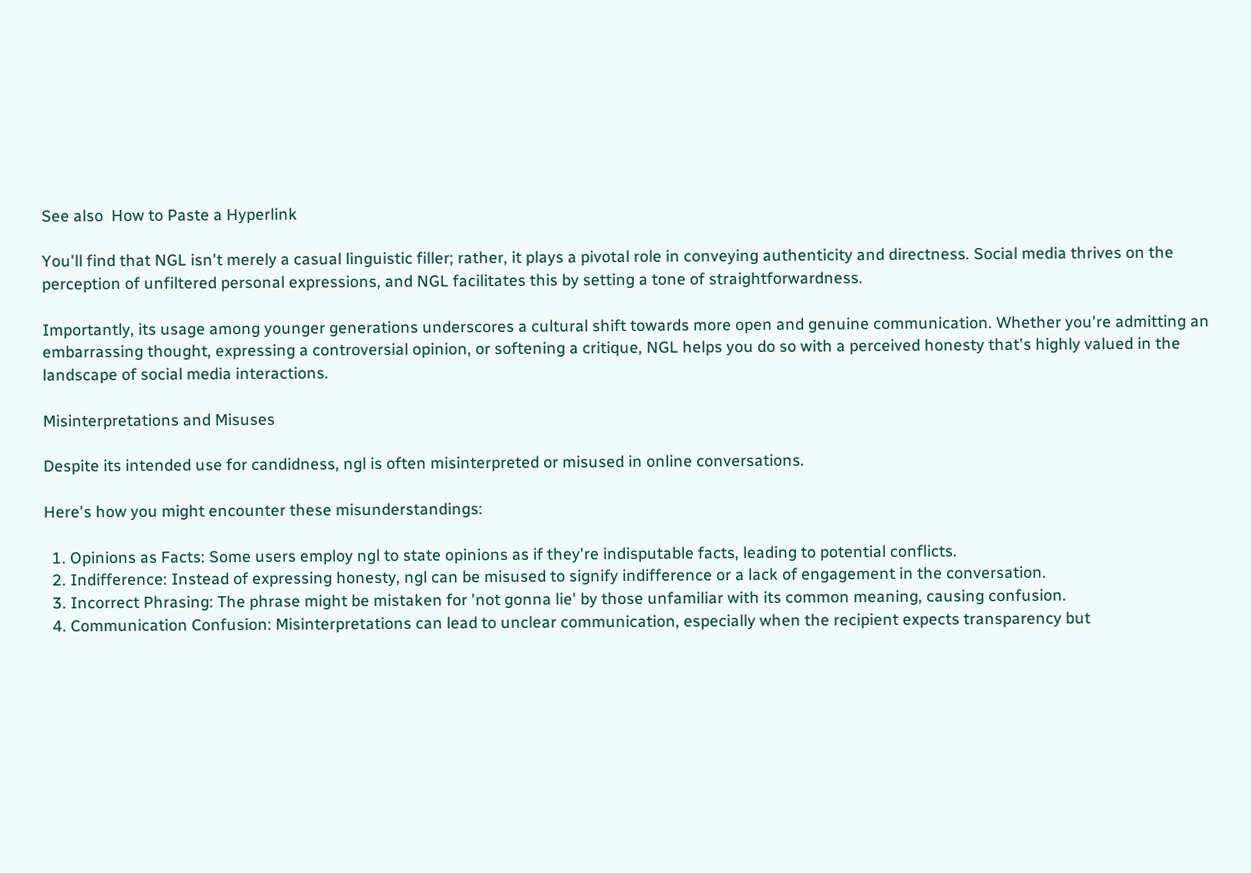See also  How to Paste a Hyperlink

You'll find that NGL isn't merely a casual linguistic filler; rather, it plays a pivotal role in conveying authenticity and directness. Social media thrives on the perception of unfiltered personal expressions, and NGL facilitates this by setting a tone of straightforwardness.

Importantly, its usage among younger generations underscores a cultural shift towards more open and genuine communication. Whether you're admitting an embarrassing thought, expressing a controversial opinion, or softening a critique, NGL helps you do so with a perceived honesty that's highly valued in the landscape of social media interactions.

Misinterpretations and Misuses

Despite its intended use for candidness, ngl is often misinterpreted or misused in online conversations.

Here's how you might encounter these misunderstandings:

  1. Opinions as Facts: Some users employ ngl to state opinions as if they're indisputable facts, leading to potential conflicts.
  2. Indifference: Instead of expressing honesty, ngl can be misused to signify indifference or a lack of engagement in the conversation.
  3. Incorrect Phrasing: The phrase might be mistaken for 'not gonna lie' by those unfamiliar with its common meaning, causing confusion.
  4. Communication Confusion: Misinterpretations can lead to unclear communication, especially when the recipient expects transparency but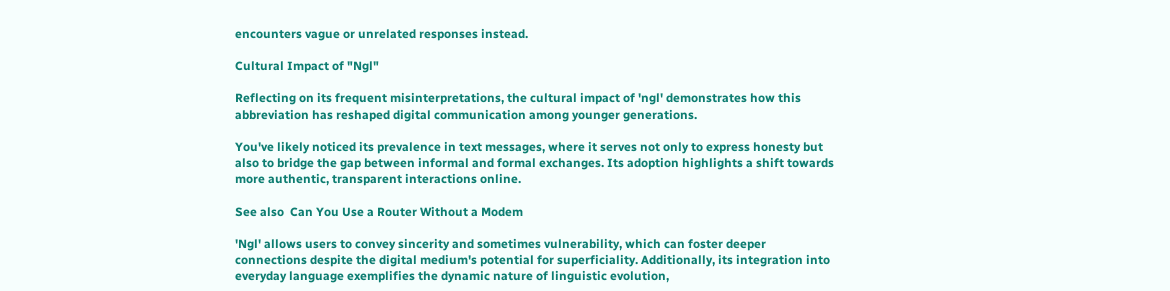encounters vague or unrelated responses instead.

Cultural Impact of "Ngl"

Reflecting on its frequent misinterpretations, the cultural impact of 'ngl' demonstrates how this abbreviation has reshaped digital communication among younger generations.

You've likely noticed its prevalence in text messages, where it serves not only to express honesty but also to bridge the gap between informal and formal exchanges. Its adoption highlights a shift towards more authentic, transparent interactions online.

See also  Can You Use a Router Without a Modem

'Ngl' allows users to convey sincerity and sometimes vulnerability, which can foster deeper connections despite the digital medium's potential for superficiality. Additionally, its integration into everyday language exemplifies the dynamic nature of linguistic evolution,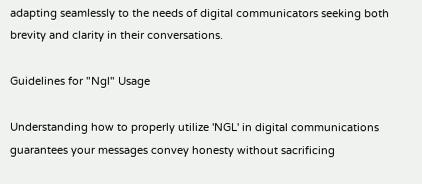adapting seamlessly to the needs of digital communicators seeking both brevity and clarity in their conversations.

Guidelines for "Ngl" Usage

Understanding how to properly utilize 'NGL' in digital communications guarantees your messages convey honesty without sacrificing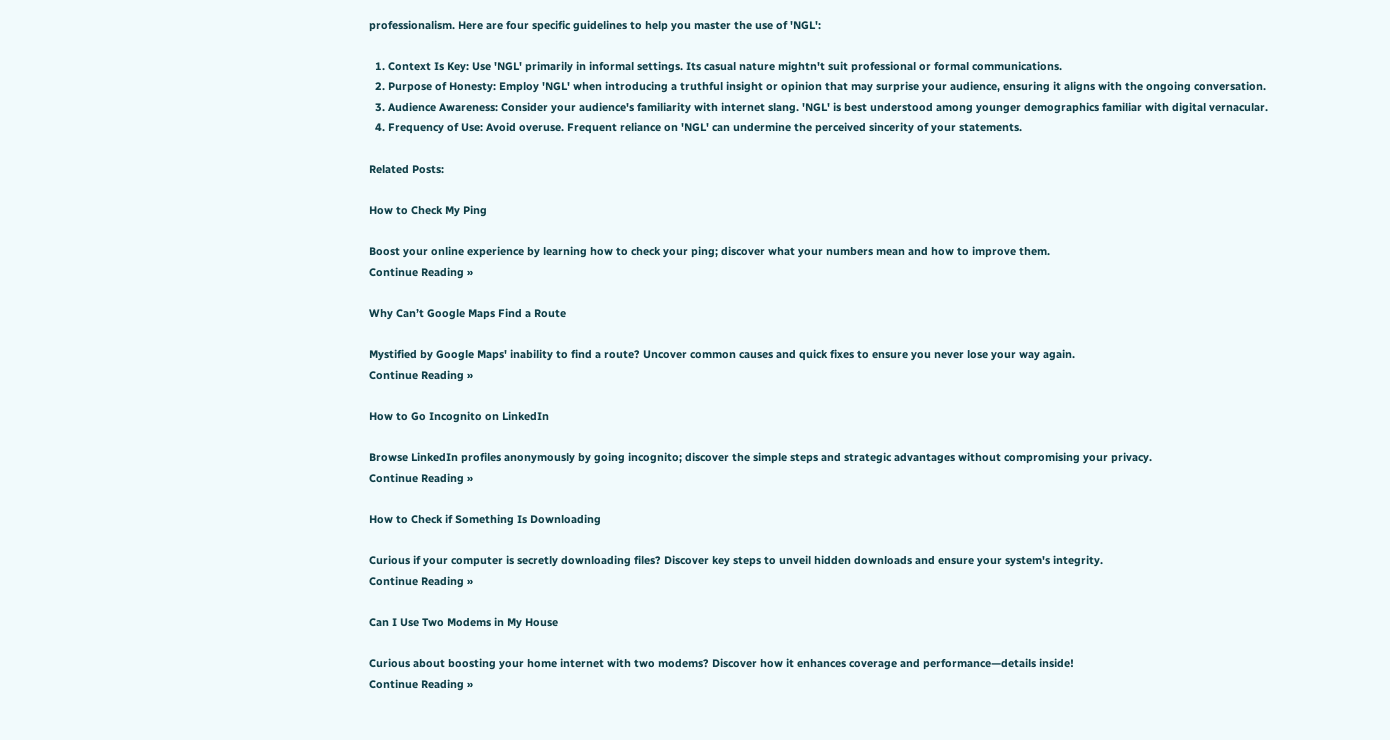professionalism. Here are four specific guidelines to help you master the use of 'NGL':

  1. Context Is Key: Use 'NGL' primarily in informal settings. Its casual nature mightn't suit professional or formal communications.
  2. Purpose of Honesty: Employ 'NGL' when introducing a truthful insight or opinion that may surprise your audience, ensuring it aligns with the ongoing conversation.
  3. Audience Awareness: Consider your audience's familiarity with internet slang. 'NGL' is best understood among younger demographics familiar with digital vernacular.
  4. Frequency of Use: Avoid overuse. Frequent reliance on 'NGL' can undermine the perceived sincerity of your statements.

Related Posts:

How to Check My Ping

Boost your online experience by learning how to check your ping; discover what your numbers mean and how to improve them.
Continue Reading »

Why Can’t Google Maps Find a Route

Mystified by Google Maps' inability to find a route? Uncover common causes and quick fixes to ensure you never lose your way again.
Continue Reading »

How to Go Incognito on LinkedIn

Browse LinkedIn profiles anonymously by going incognito; discover the simple steps and strategic advantages without compromising your privacy.
Continue Reading »

How to Check if Something Is Downloading

Curious if your computer is secretly downloading files? Discover key steps to unveil hidden downloads and ensure your system's integrity.
Continue Reading »

Can I Use Two Modems in My House

Curious about boosting your home internet with two modems? Discover how it enhances coverage and performance—details inside!
Continue Reading »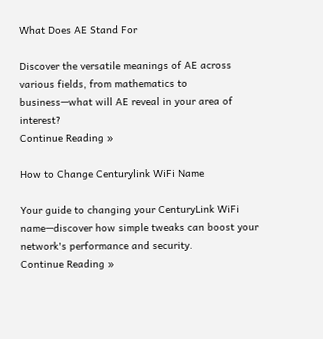What Does AE Stand For

Discover the versatile meanings of AE across various fields, from mathematics to business—what will AE reveal in your area of interest?
Continue Reading »

How to Change Centurylink WiFi Name

Your guide to changing your CenturyLink WiFi name—discover how simple tweaks can boost your network's performance and security.
Continue Reading »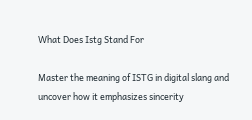What Does Istg Stand For

Master the meaning of ISTG in digital slang and uncover how it emphasizes sincerity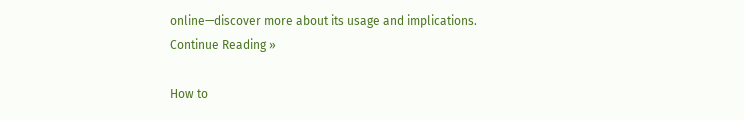online—discover more about its usage and implications.
Continue Reading »

How to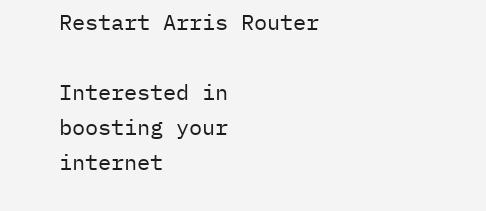Restart Arris Router

Interested in boosting your internet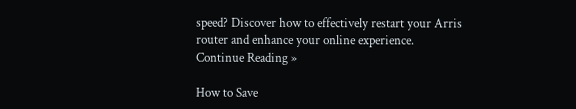speed? Discover how to effectively restart your Arris router and enhance your online experience.
Continue Reading »

How to Save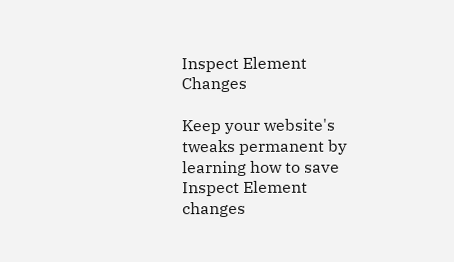Inspect Element Changes

Keep your website's tweaks permanent by learning how to save Inspect Element changes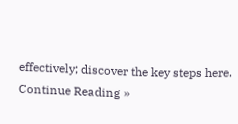effectively; discover the key steps here.
Continue Reading »